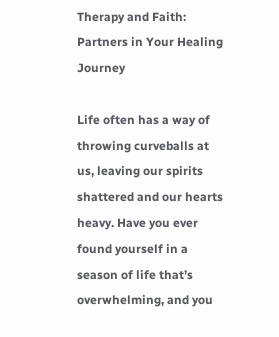Therapy and Faith: Partners in Your Healing Journey

Life often has a way of throwing curveballs at us, leaving our spirits shattered and our hearts heavy. Have you ever found yourself in a season of life that’s overwhelming, and you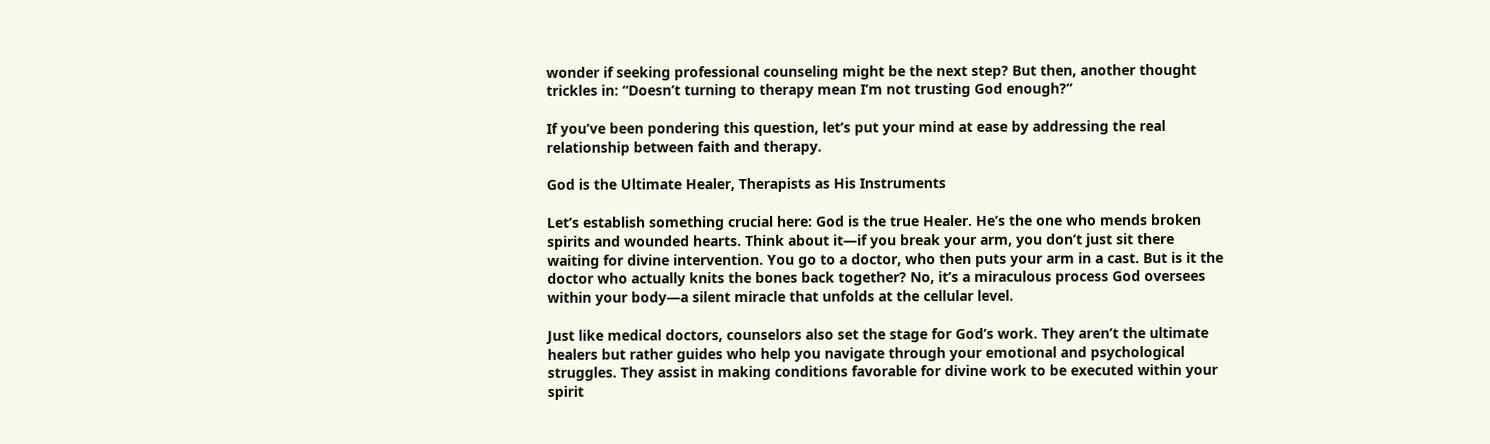wonder if seeking professional counseling might be the next step? But then, another thought trickles in: “Doesn’t turning to therapy mean I’m not trusting God enough?”

If you’ve been pondering this question, let’s put your mind at ease by addressing the real relationship between faith and therapy.

God is the Ultimate Healer, Therapists as His Instruments

Let’s establish something crucial here: God is the true Healer. He’s the one who mends broken spirits and wounded hearts. Think about it—if you break your arm, you don’t just sit there waiting for divine intervention. You go to a doctor, who then puts your arm in a cast. But is it the doctor who actually knits the bones back together? No, it’s a miraculous process God oversees within your body—a silent miracle that unfolds at the cellular level.

Just like medical doctors, counselors also set the stage for God’s work. They aren’t the ultimate healers but rather guides who help you navigate through your emotional and psychological struggles. They assist in making conditions favorable for divine work to be executed within your spirit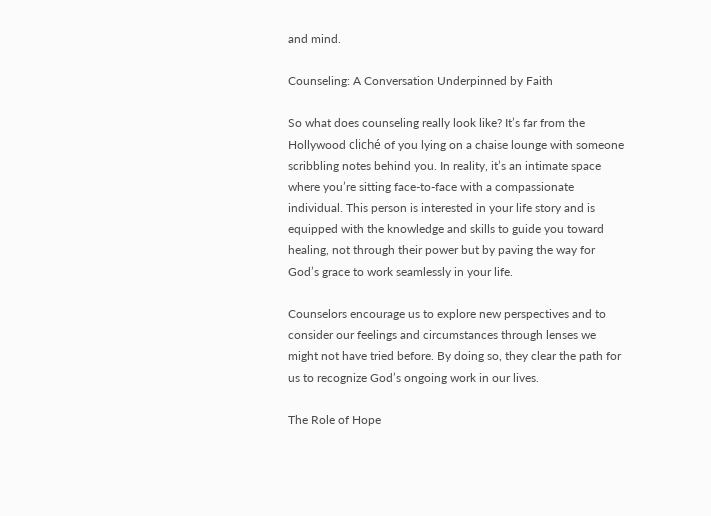and mind.

Counseling: A Conversation Underpinned by Faith

So what does counseling really look like? It’s far from the Hollywood cliché of you lying on a chaise lounge with someone scribbling notes behind you. In reality, it’s an intimate space where you’re sitting face-to-face with a compassionate individual. This person is interested in your life story and is equipped with the knowledge and skills to guide you toward healing, not through their power but by paving the way for God’s grace to work seamlessly in your life.

Counselors encourage us to explore new perspectives and to consider our feelings and circumstances through lenses we might not have tried before. By doing so, they clear the path for us to recognize God’s ongoing work in our lives.

The Role of Hope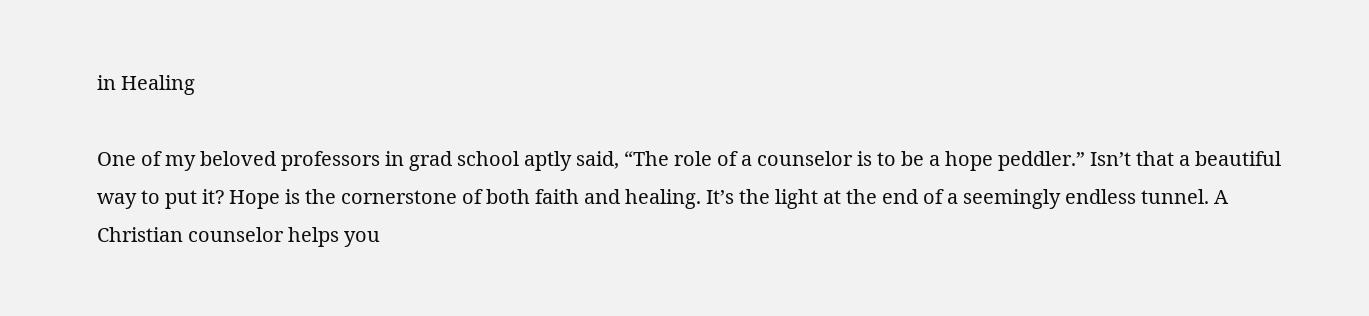in Healing

One of my beloved professors in grad school aptly said, “The role of a counselor is to be a hope peddler.” Isn’t that a beautiful way to put it? Hope is the cornerstone of both faith and healing. It’s the light at the end of a seemingly endless tunnel. A Christian counselor helps you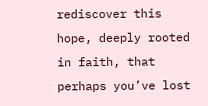rediscover this hope, deeply rooted in faith, that perhaps you’ve lost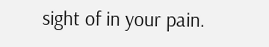sight of in your pain.